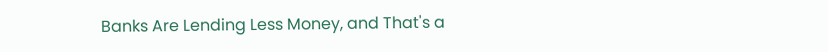Banks Are Lending Less Money, and That's a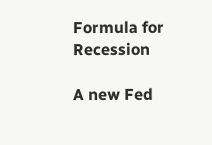Formula for Recession

A new Fed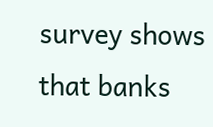survey shows that banks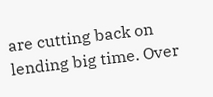are cutting back on lending big time. Over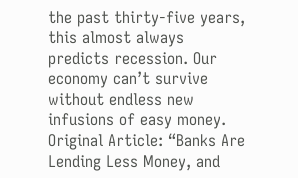the past thirty-five years, this almost always predicts recession. Our economy can’t survive without endless new infusions of easy money. Original Article: “Banks Are Lending Less Money, and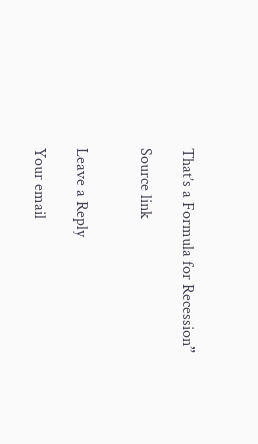That’s a Formula for Recession”

Source link


Leave a Reply

Your email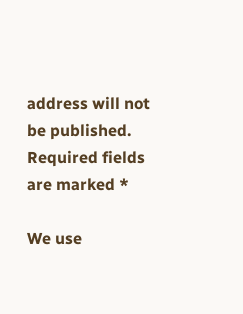address will not be published. Required fields are marked *

We use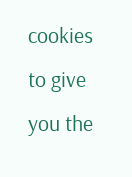cookies to give you the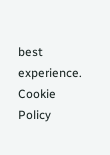best experience. Cookie Policy